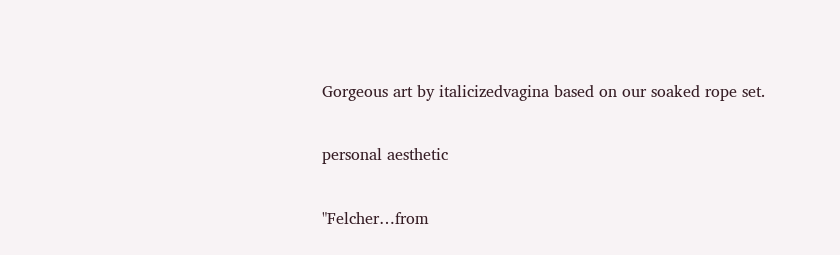Gorgeous art by italicizedvagina based on our soaked rope set.


personal aesthetic


"Felcher…from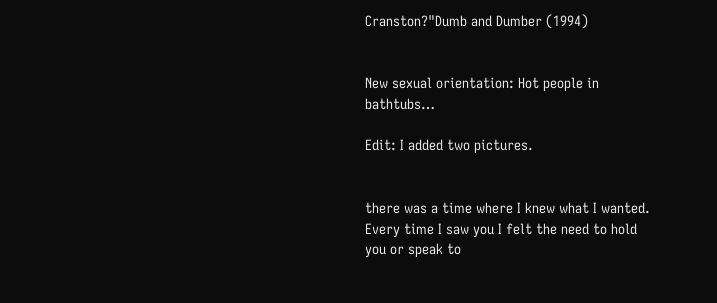Cranston?"Dumb and Dumber (1994)


New sexual orientation: Hot people in bathtubs…

Edit: I added two pictures.


there was a time where I knew what I wanted. Every time I saw you I felt the need to hold you or speak to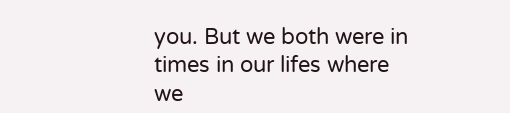you. But we both were in times in our lifes where we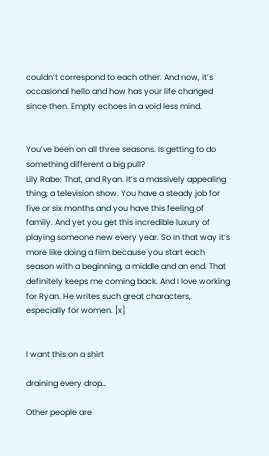couldn’t correspond to each other. And now, it’s occasional hello and how has your life changed since then. Empty echoes in a void less mind.


You’ve been on all three seasons. Is getting to do something different a big pull?
Lily Rabe: That, and Ryan. It’s a massively appealing thing; a television show. You have a steady job for five or six months and you have this feeling of family. And yet you get this incredible luxury of playing someone new every year. So in that way it’s more like doing a film because you start each season with a beginning, a middle and an end. That definitely keeps me coming back. And I love working for Ryan. He writes such great characters, especially for women. [x]


I want this on a shirt

draining every drop…

Other people are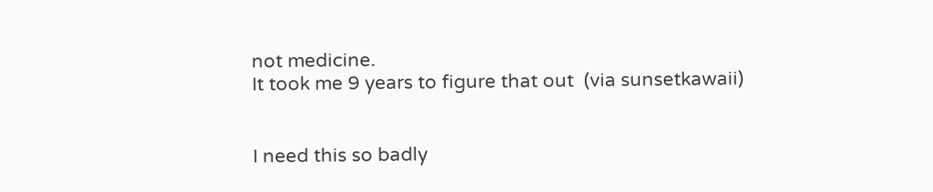not medicine.
It took me 9 years to figure that out  (via sunsetkawaii)


I need this so badly